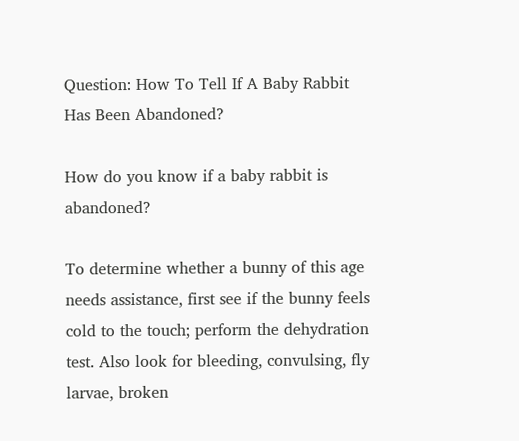Question: How To Tell If A Baby Rabbit Has Been Abandoned?

How do you know if a baby rabbit is abandoned?

To determine whether a bunny of this age needs assistance, first see if the bunny feels cold to the touch; perform the dehydration test. Also look for bleeding, convulsing, fly larvae, broken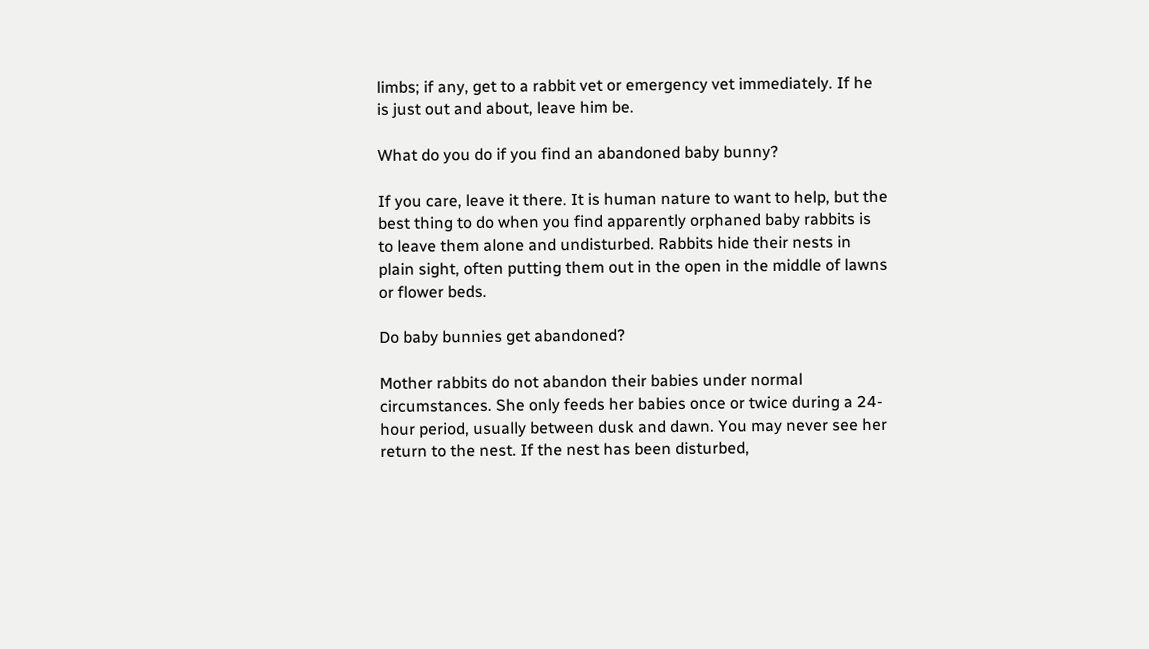limbs; if any, get to a rabbit vet or emergency vet immediately. If he is just out and about, leave him be.

What do you do if you find an abandoned baby bunny?

If you care, leave it there. It is human nature to want to help, but the best thing to do when you find apparently orphaned baby rabbits is to leave them alone and undisturbed. Rabbits hide their nests in plain sight, often putting them out in the open in the middle of lawns or flower beds.

Do baby bunnies get abandoned?

Mother rabbits do not abandon their babies under normal circumstances. She only feeds her babies once or twice during a 24-hour period, usually between dusk and dawn. You may never see her return to the nest. If the nest has been disturbed,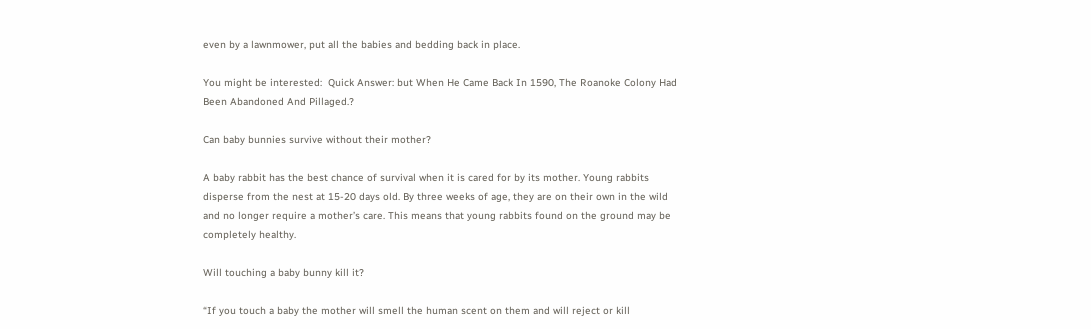even by a lawnmower, put all the babies and bedding back in place.

You might be interested:  Quick Answer: but When He Came Back In 1590, The Roanoke Colony Had Been Abandoned And Pillaged.?

Can baby bunnies survive without their mother?

A baby rabbit has the best chance of survival when it is cared for by its mother. Young rabbits disperse from the nest at 15-20 days old. By three weeks of age, they are on their own in the wild and no longer require a mother’s care. This means that young rabbits found on the ground may be completely healthy.

Will touching a baby bunny kill it?

“If you touch a baby the mother will smell the human scent on them and will reject or kill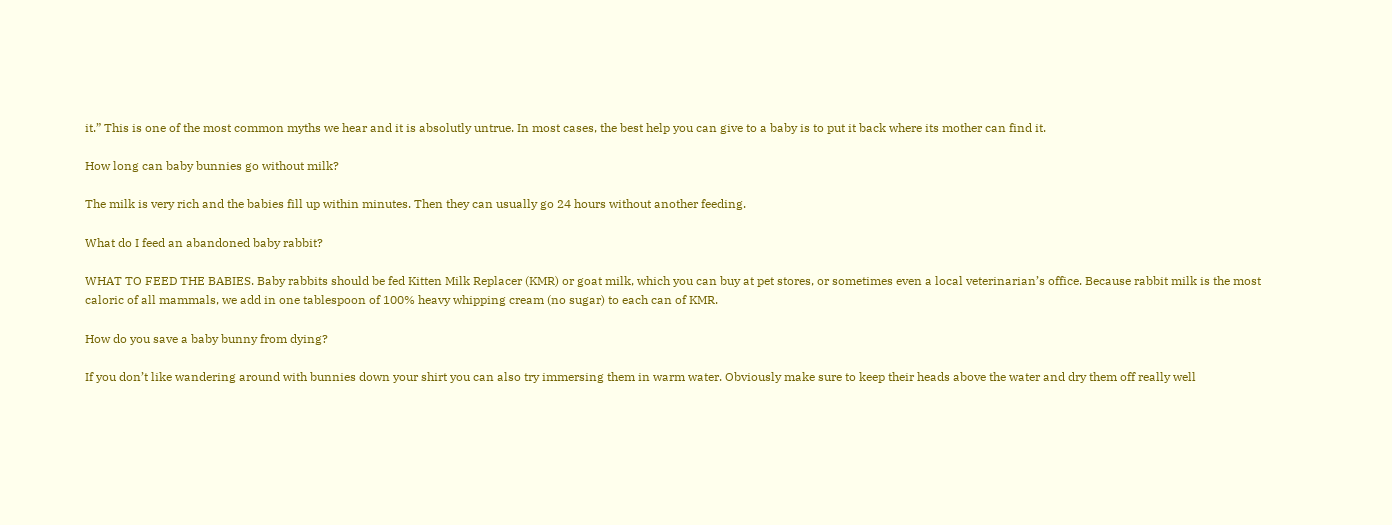it.” This is one of the most common myths we hear and it is absolutly untrue. In most cases, the best help you can give to a baby is to put it back where its mother can find it.

How long can baby bunnies go without milk?

The milk is very rich and the babies fill up within minutes. Then they can usually go 24 hours without another feeding.

What do I feed an abandoned baby rabbit?

WHAT TO FEED THE BABIES. Baby rabbits should be fed Kitten Milk Replacer (KMR) or goat milk, which you can buy at pet stores, or sometimes even a local veterinarian’s office. Because rabbit milk is the most caloric of all mammals, we add in one tablespoon of 100% heavy whipping cream (no sugar) to each can of KMR.

How do you save a baby bunny from dying?

If you don’t like wandering around with bunnies down your shirt you can also try immersing them in warm water. Obviously make sure to keep their heads above the water and dry them off really well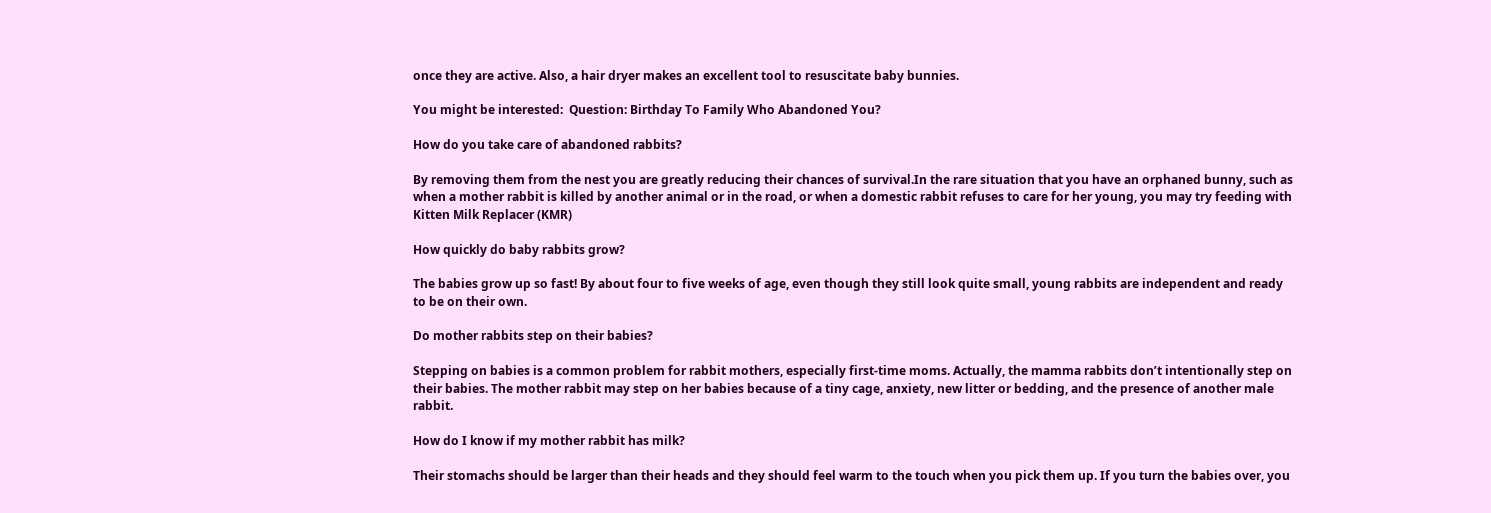once they are active. Also, a hair dryer makes an excellent tool to resuscitate baby bunnies.

You might be interested:  Question: Birthday To Family Who Abandoned You?

How do you take care of abandoned rabbits?

By removing them from the nest you are greatly reducing their chances of survival.In the rare situation that you have an orphaned bunny, such as when a mother rabbit is killed by another animal or in the road, or when a domestic rabbit refuses to care for her young, you may try feeding with Kitten Milk Replacer (KMR)

How quickly do baby rabbits grow?

The babies grow up so fast! By about four to five weeks of age, even though they still look quite small, young rabbits are independent and ready to be on their own.

Do mother rabbits step on their babies?

Stepping on babies is a common problem for rabbit mothers, especially first-time moms. Actually, the mamma rabbits don’t intentionally step on their babies. The mother rabbit may step on her babies because of a tiny cage, anxiety, new litter or bedding, and the presence of another male rabbit.

How do I know if my mother rabbit has milk?

Their stomachs should be larger than their heads and they should feel warm to the touch when you pick them up. If you turn the babies over, you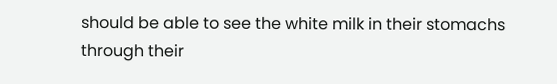should be able to see the white milk in their stomachs through their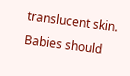translucent skin. Babies should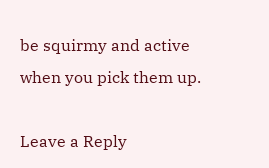be squirmy and active when you pick them up.

Leave a Reply